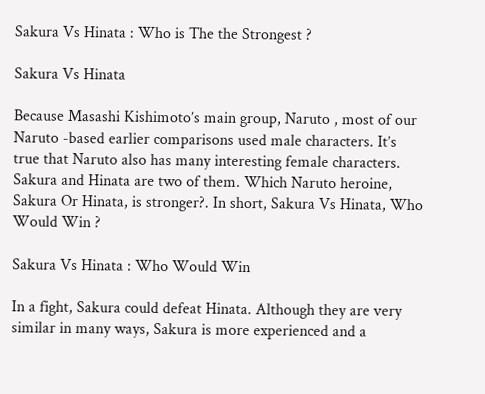Sakura Vs Hinata : Who is The the Strongest ?

Sakura Vs Hinata

Because Masashi Kishimoto’s main group, Naruto , most of our Naruto -based earlier comparisons used male characters. It’s true that Naruto also has many interesting female characters. Sakura and Hinata are two of them. Which Naruto heroine, Sakura Or Hinata, is stronger?. In short, Sakura Vs Hinata, Who Would Win ?

Sakura Vs Hinata : Who Would Win

In a fight, Sakura could defeat Hinata. Although they are very similar in many ways, Sakura is more experienced and a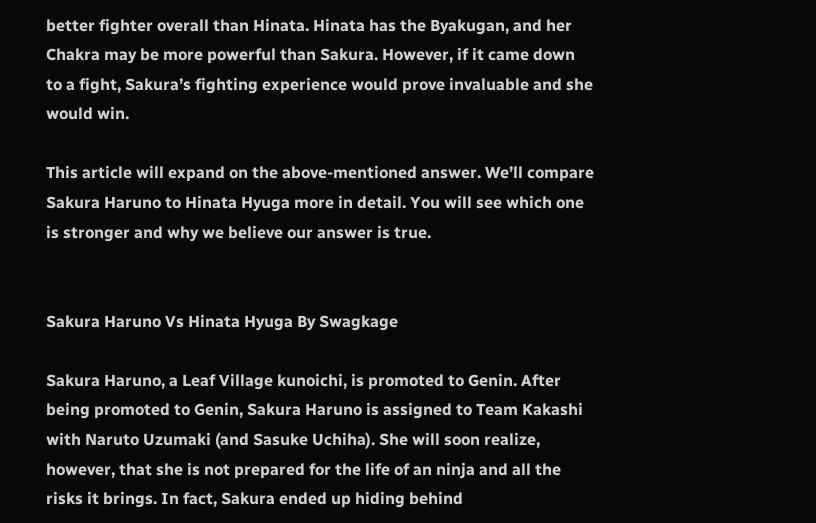better fighter overall than Hinata. Hinata has the Byakugan, and her Chakra may be more powerful than Sakura. However, if it came down to a fight, Sakura’s fighting experience would prove invaluable and she would win.

This article will expand on the above-mentioned answer. We’ll compare Sakura Haruno to Hinata Hyuga more in detail. You will see which one is stronger and why we believe our answer is true.


Sakura Haruno Vs Hinata Hyuga By Swagkage

Sakura Haruno, a Leaf Village kunoichi, is promoted to Genin. After being promoted to Genin, Sakura Haruno is assigned to Team Kakashi with Naruto Uzumaki (and Sasuke Uchiha). She will soon realize, however, that she is not prepared for the life of an ninja and all the risks it brings. In fact, Sakura ended up hiding behind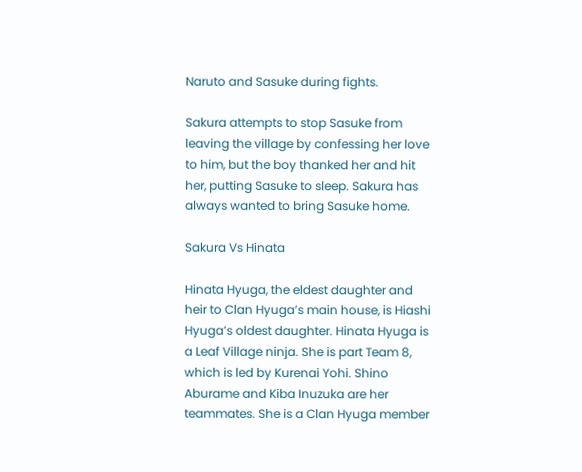Naruto and Sasuke during fights.

Sakura attempts to stop Sasuke from leaving the village by confessing her love to him, but the boy thanked her and hit her, putting Sasuke to sleep. Sakura has always wanted to bring Sasuke home.

Sakura Vs Hinata

Hinata Hyuga, the eldest daughter and heir to Clan Hyuga’s main house, is Hiashi Hyuga’s oldest daughter. Hinata Hyuga is a Leaf Village ninja. She is part Team 8, which is led by Kurenai Yohi. Shino Aburame and Kiba Inuzuka are her teammates. She is a Clan Hyuga member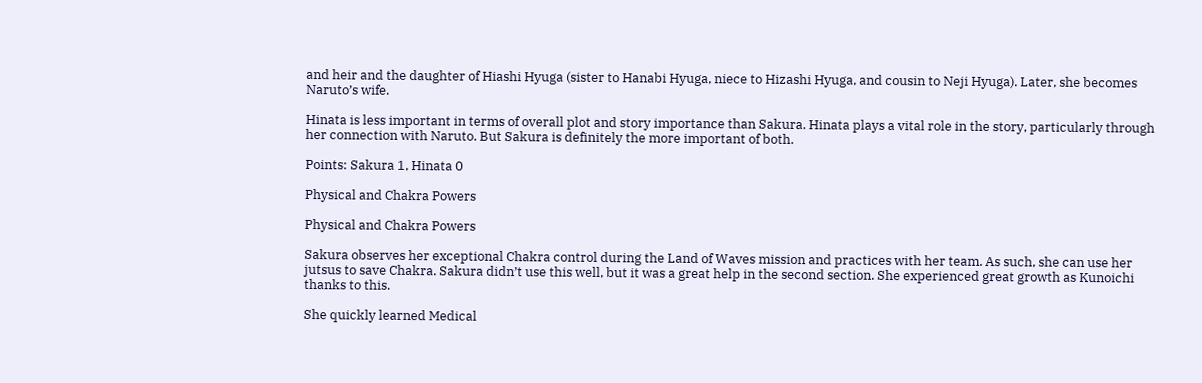and heir and the daughter of Hiashi Hyuga (sister to Hanabi Hyuga, niece to Hizashi Hyuga, and cousin to Neji Hyuga). Later, she becomes Naruto’s wife.

Hinata is less important in terms of overall plot and story importance than Sakura. Hinata plays a vital role in the story, particularly through her connection with Naruto. But Sakura is definitely the more important of both.

Points: Sakura 1, Hinata 0

Physical and Chakra Powers

Physical and Chakra Powers

Sakura observes her exceptional Chakra control during the Land of Waves mission and practices with her team. As such, she can use her jutsus to save Chakra. Sakura didn’t use this well, but it was a great help in the second section. She experienced great growth as Kunoichi thanks to this.

She quickly learned Medical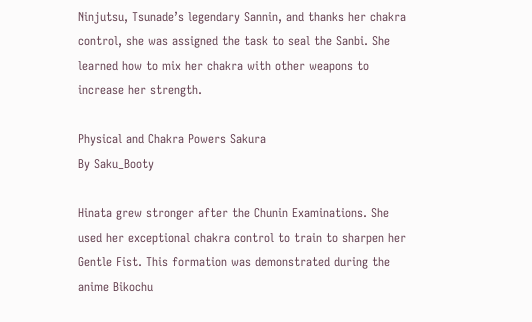Ninjutsu, Tsunade’s legendary Sannin, and thanks her chakra control, she was assigned the task to seal the Sanbi. She learned how to mix her chakra with other weapons to increase her strength.

Physical and Chakra Powers Sakura
By Saku_Booty

Hinata grew stronger after the Chunin Examinations. She used her exceptional chakra control to train to sharpen her Gentle Fist. This formation was demonstrated during the anime Bikochu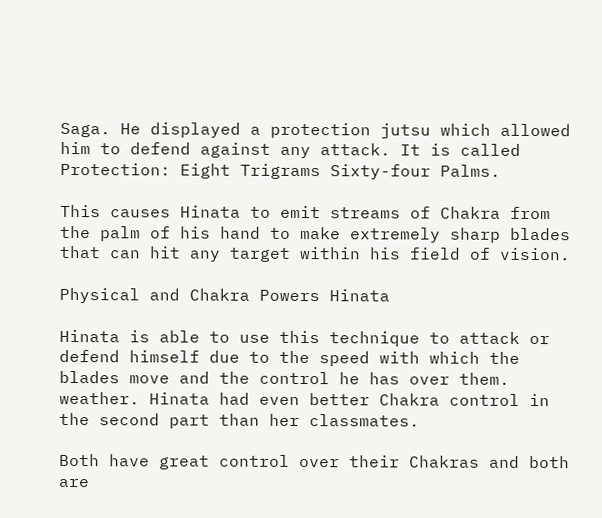Saga. He displayed a protection jutsu which allowed him to defend against any attack. It is called Protection: Eight Trigrams Sixty-four Palms.

This causes Hinata to emit streams of Chakra from the palm of his hand to make extremely sharp blades that can hit any target within his field of vision.

Physical and Chakra Powers Hinata

Hinata is able to use this technique to attack or defend himself due to the speed with which the blades move and the control he has over them. weather. Hinata had even better Chakra control in the second part than her classmates.

Both have great control over their Chakras and both are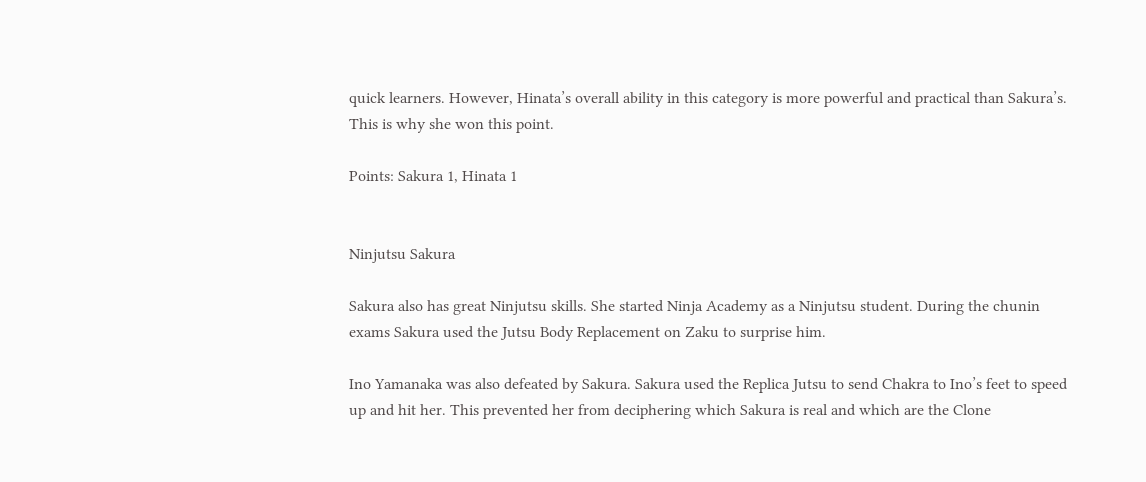quick learners. However, Hinata’s overall ability in this category is more powerful and practical than Sakura’s. This is why she won this point.

Points: Sakura 1, Hinata 1


Ninjutsu Sakura

Sakura also has great Ninjutsu skills. She started Ninja Academy as a Ninjutsu student. During the chunin exams Sakura used the Jutsu Body Replacement on Zaku to surprise him.

Ino Yamanaka was also defeated by Sakura. Sakura used the Replica Jutsu to send Chakra to Ino’s feet to speed up and hit her. This prevented her from deciphering which Sakura is real and which are the Clone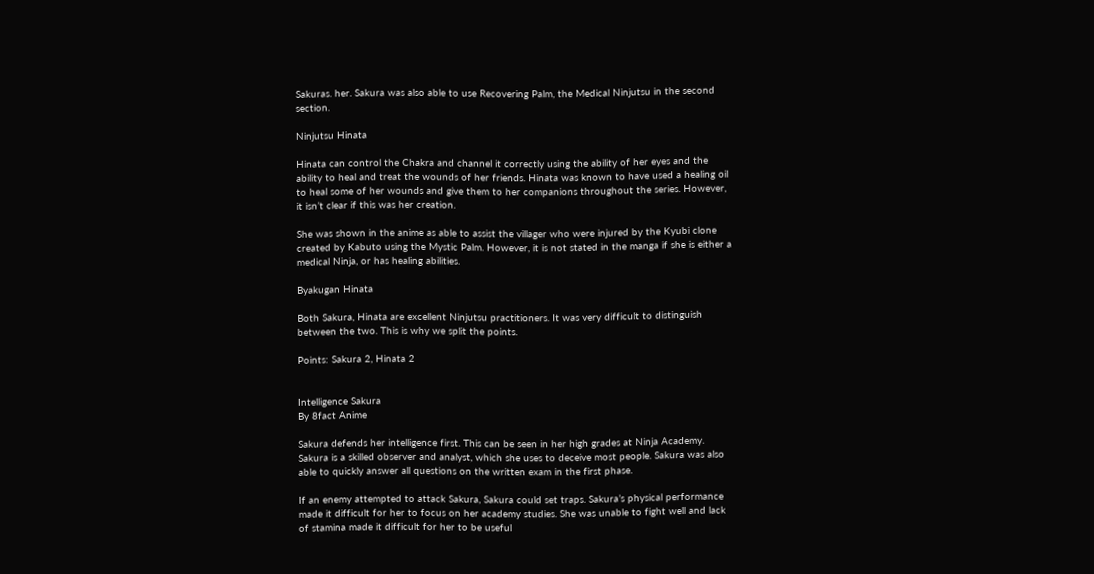Sakuras. her. Sakura was also able to use Recovering Palm, the Medical Ninjutsu in the second section.

Ninjutsu Hinata

Hinata can control the Chakra and channel it correctly using the ability of her eyes and the ability to heal and treat the wounds of her friends. Hinata was known to have used a healing oil to heal some of her wounds and give them to her companions throughout the series. However, it isn’t clear if this was her creation.

She was shown in the anime as able to assist the villager who were injured by the Kyubi clone created by Kabuto using the Mystic Palm. However, it is not stated in the manga if she is either a medical Ninja, or has healing abilities.

Byakugan Hinata

Both Sakura, Hinata are excellent Ninjutsu practitioners. It was very difficult to distinguish between the two. This is why we split the points.

Points: Sakura 2, Hinata 2


Intelligence Sakura
By 8fact Anime

Sakura defends her intelligence first. This can be seen in her high grades at Ninja Academy. Sakura is a skilled observer and analyst, which she uses to deceive most people. Sakura was also able to quickly answer all questions on the written exam in the first phase.

If an enemy attempted to attack Sakura, Sakura could set traps. Sakura’s physical performance made it difficult for her to focus on her academy studies. She was unable to fight well and lack of stamina made it difficult for her to be useful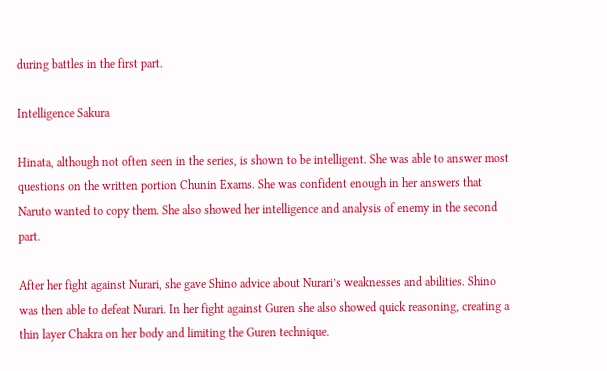during battles in the first part.

Intelligence Sakura

Hinata, although not often seen in the series, is shown to be intelligent. She was able to answer most questions on the written portion Chunin Exams. She was confident enough in her answers that Naruto wanted to copy them. She also showed her intelligence and analysis of enemy in the second part.

After her fight against Nurari, she gave Shino advice about Nurari’s weaknesses and abilities. Shino was then able to defeat Nurari. In her fight against Guren she also showed quick reasoning, creating a thin layer Chakra on her body and limiting the Guren technique.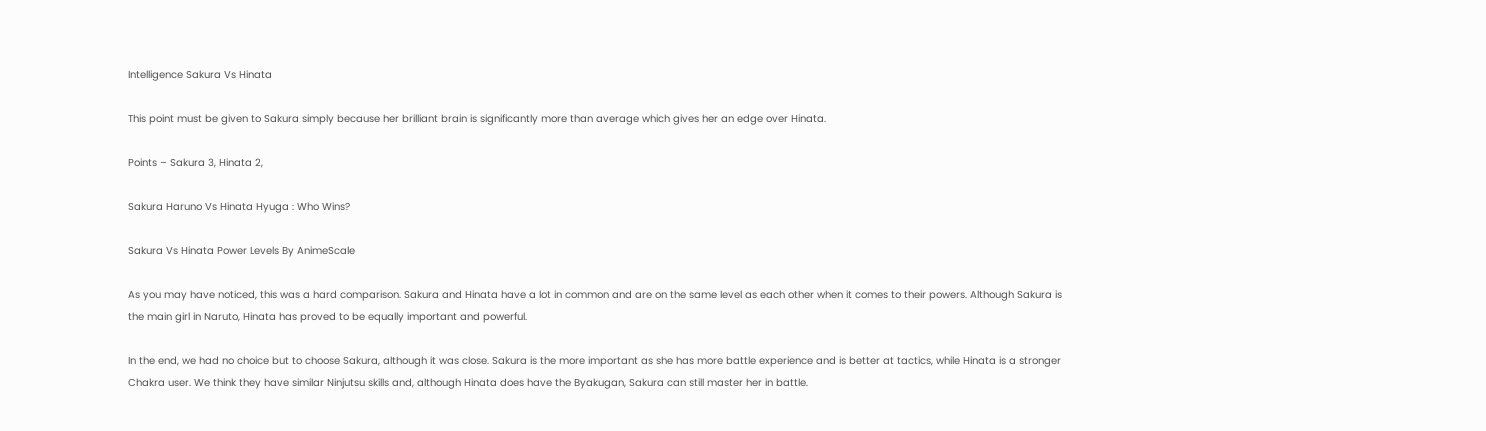Intelligence Sakura Vs Hinata

This point must be given to Sakura simply because her brilliant brain is significantly more than average which gives her an edge over Hinata.

Points – Sakura 3, Hinata 2,

Sakura Haruno Vs Hinata Hyuga : Who Wins?

Sakura Vs Hinata Power Levels By AnimeScale

As you may have noticed, this was a hard comparison. Sakura and Hinata have a lot in common and are on the same level as each other when it comes to their powers. Although Sakura is the main girl in Naruto, Hinata has proved to be equally important and powerful.

In the end, we had no choice but to choose Sakura, although it was close. Sakura is the more important as she has more battle experience and is better at tactics, while Hinata is a stronger Chakra user. We think they have similar Ninjutsu skills and, although Hinata does have the Byakugan, Sakura can still master her in battle.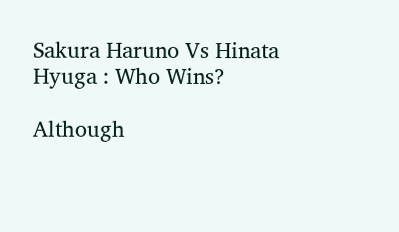Sakura Haruno Vs Hinata Hyuga : Who Wins?

Although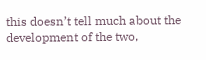this doesn’t tell much about the development of the two,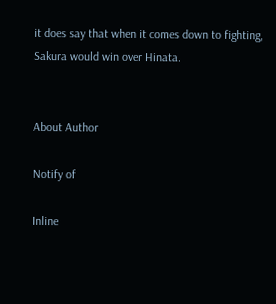it does say that when it comes down to fighting, Sakura would win over Hinata.


About Author

Notify of

Inline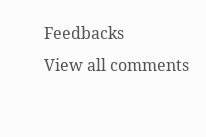Feedbacks
View all comments